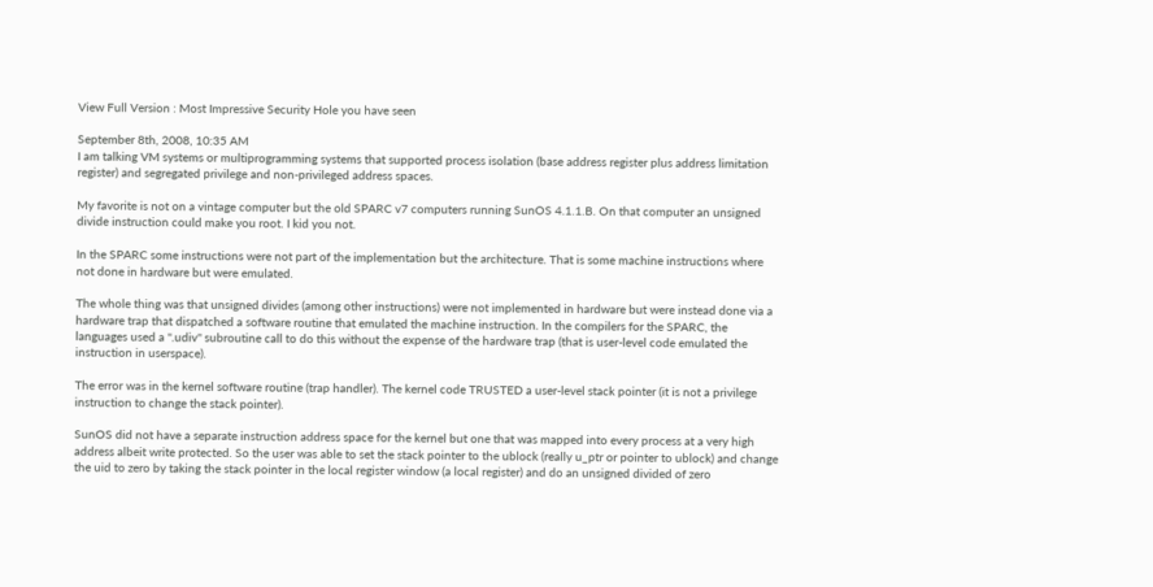View Full Version : Most Impressive Security Hole you have seen

September 8th, 2008, 10:35 AM
I am talking VM systems or multiprogramming systems that supported process isolation (base address register plus address limitation register) and segregated privilege and non-privileged address spaces.

My favorite is not on a vintage computer but the old SPARC v7 computers running SunOS 4.1.1.B. On that computer an unsigned divide instruction could make you root. I kid you not.

In the SPARC some instructions were not part of the implementation but the architecture. That is some machine instructions where not done in hardware but were emulated.

The whole thing was that unsigned divides (among other instructions) were not implemented in hardware but were instead done via a hardware trap that dispatched a software routine that emulated the machine instruction. In the compilers for the SPARC, the languages used a ".udiv" subroutine call to do this without the expense of the hardware trap (that is user-level code emulated the instruction in userspace).

The error was in the kernel software routine (trap handler). The kernel code TRUSTED a user-level stack pointer (it is not a privilege instruction to change the stack pointer).

SunOS did not have a separate instruction address space for the kernel but one that was mapped into every process at a very high address albeit write protected. So the user was able to set the stack pointer to the ublock (really u_ptr or pointer to ublock) and change the uid to zero by taking the stack pointer in the local register window (a local register) and do an unsigned divided of zero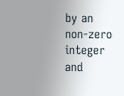by an non-zero integer and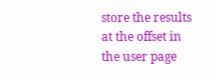store the results at the offset in the user page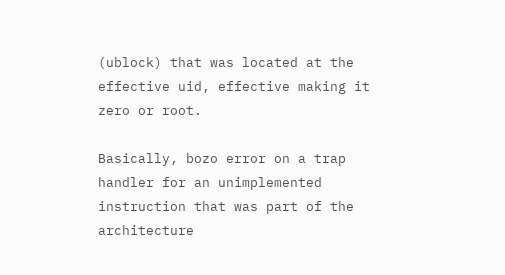(ublock) that was located at the effective uid, effective making it zero or root.

Basically, bozo error on a trap handler for an unimplemented instruction that was part of the architecture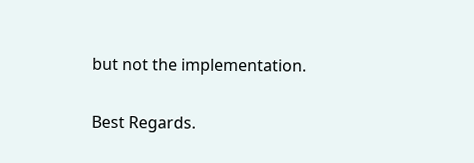but not the implementation.

Best Regards.